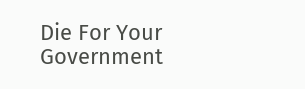Die For Your Government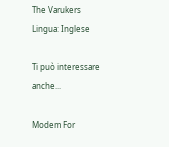The Varukers
Lingua: Inglese

Ti può interessare anche...

Modem For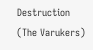Destruction
(The Varukers)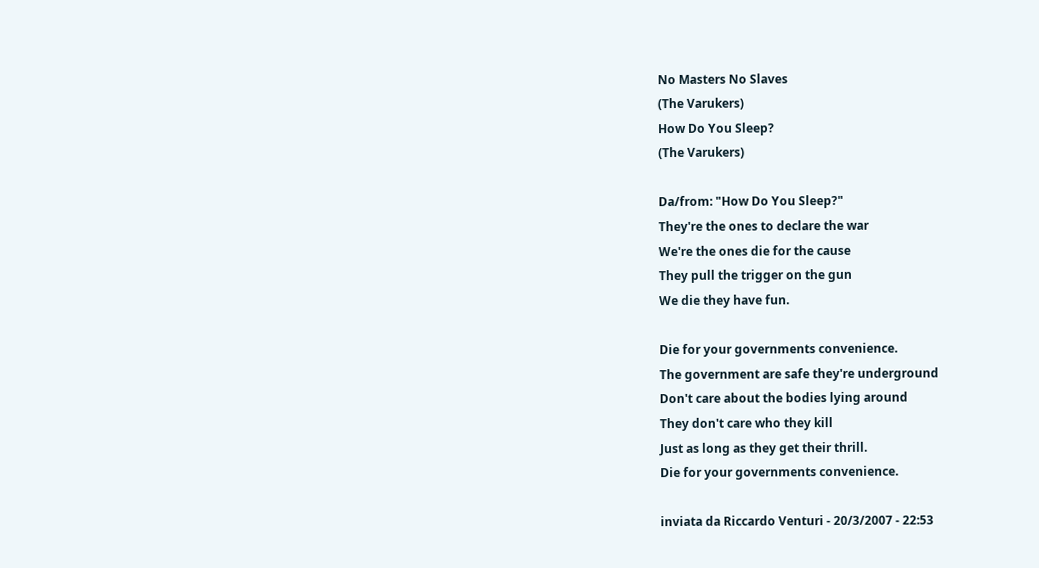No Masters No Slaves
(The Varukers)
How Do You Sleep?
(The Varukers)

Da/from: "How Do You Sleep?"
They're the ones to declare the war
We're the ones die for the cause
They pull the trigger on the gun
We die they have fun.

Die for your governments convenience.
The government are safe they're underground
Don't care about the bodies lying around
They don't care who they kill
Just as long as they get their thrill.
Die for your governments convenience.

inviata da Riccardo Venturi - 20/3/2007 - 22:53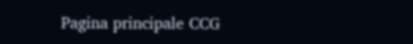Pagina principale CCG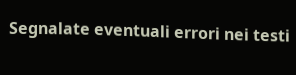Segnalate eventuali errori nei testi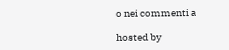o nei commenti a

hosted by